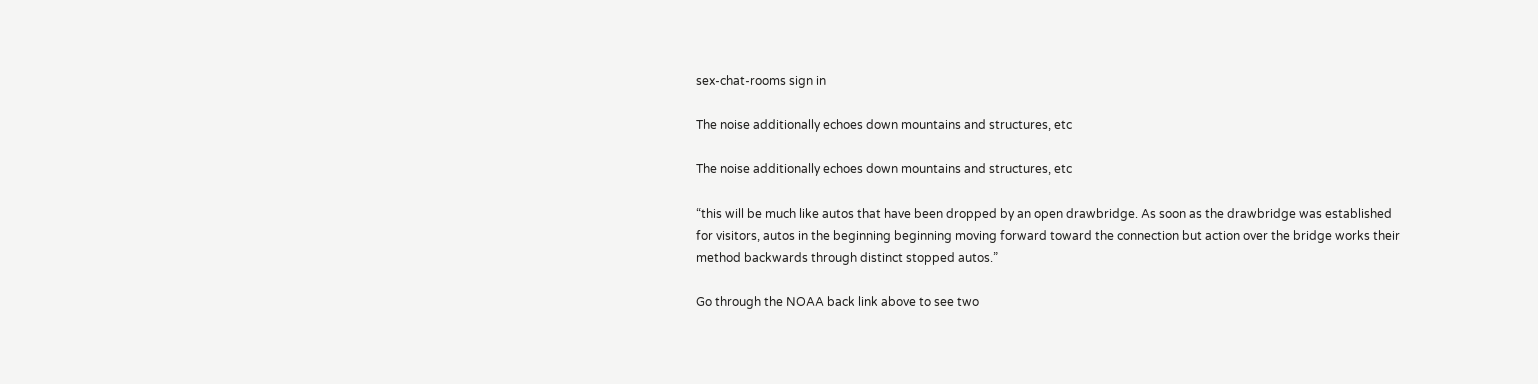sex-chat-rooms sign in

The noise additionally echoes down mountains and structures, etc

The noise additionally echoes down mountains and structures, etc

“this will be much like autos that have been dropped by an open drawbridge. As soon as the drawbridge was established for visitors, autos in the beginning beginning moving forward toward the connection but action over the bridge works their method backwards through distinct stopped autos.”

Go through the NOAA back link above to see two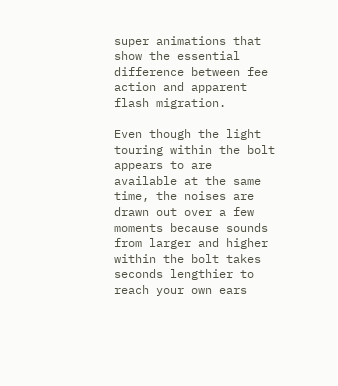super animations that show the essential difference between fee action and apparent flash migration.

Even though the light touring within the bolt appears to are available at the same time, the noises are drawn out over a few moments because sounds from larger and higher within the bolt takes seconds lengthier to reach your own ears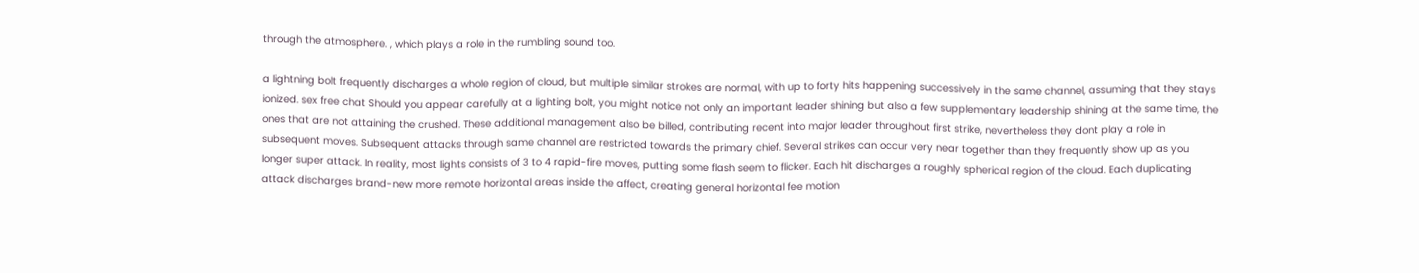through the atmosphere. , which plays a role in the rumbling sound too.

a lightning bolt frequently discharges a whole region of cloud, but multiple similar strokes are normal, with up to forty hits happening successively in the same channel, assuming that they stays ionized. sex free chat Should you appear carefully at a lighting bolt, you might notice not only an important leader shining but also a few supplementary leadership shining at the same time, the ones that are not attaining the crushed. These additional management also be billed, contributing recent into major leader throughout first strike, nevertheless they dont play a role in subsequent moves. Subsequent attacks through same channel are restricted towards the primary chief. Several strikes can occur very near together than they frequently show up as you longer super attack. In reality, most lights consists of 3 to 4 rapid-fire moves, putting some flash seem to flicker. Each hit discharges a roughly spherical region of the cloud. Each duplicating attack discharges brand-new more remote horizontal areas inside the affect, creating general horizontal fee motion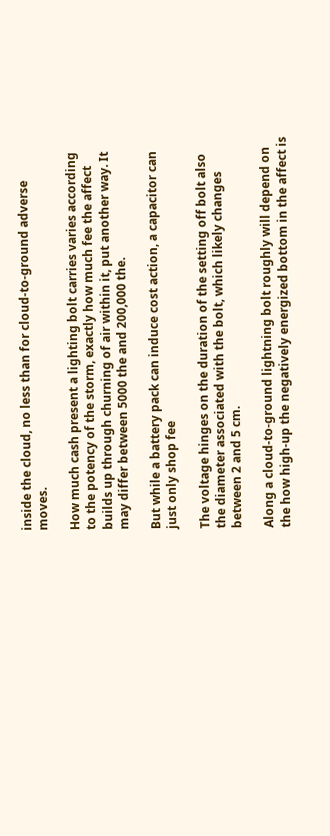inside the cloud, no less than for cloud-to-ground adverse moves.

How much cash present a lighting bolt carries varies according to the potency of the storm, exactly how much fee the affect builds up through churning of air within it, put another way. It may differ between 5000 the and 200,000 the.

But while a battery pack can induce cost action, a capacitor can just only shop fee

The voltage hinges on the duration of the setting off bolt also the diameter associated with the bolt, which likely changes between 2 and 5 cm.

Along a cloud-to-ground lightning bolt roughly will depend on the how high-up the negatively energized bottom in the affect is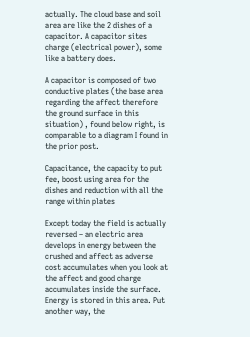actually. The cloud base and soil area are like the 2 dishes of a capacitor. A capacitor sites charge (electrical power), some like a battery does.

A capacitor is composed of two conductive plates (the base area regarding the affect therefore the ground surface in this situation) , found below right, is comparable to a diagram I found in the prior post.

Capacitance, the capacity to put fee, boost using area for the dishes and reduction with all the range within plates

Except today the field is actually reversed – an electric area develops in energy between the crushed and affect as adverse cost accumulates when you look at the affect and good charge accumulates inside the surface. Energy is stored in this area. Put another way, the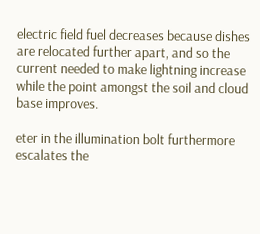electric field fuel decreases because dishes are relocated further apart, and so the current needed to make lightning increase while the point amongst the soil and cloud base improves.

eter in the illumination bolt furthermore escalates the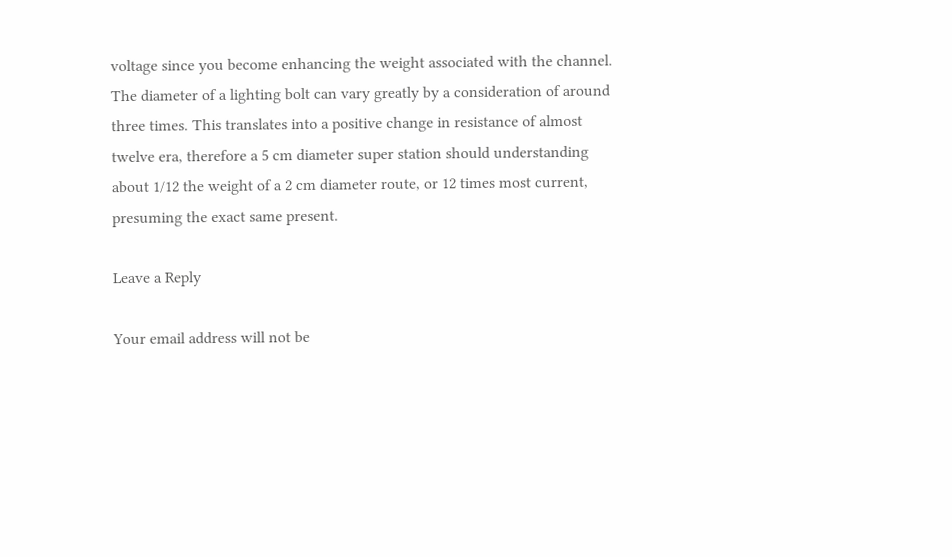voltage since you become enhancing the weight associated with the channel. The diameter of a lighting bolt can vary greatly by a consideration of around three times. This translates into a positive change in resistance of almost twelve era, therefore a 5 cm diameter super station should understanding about 1/12 the weight of a 2 cm diameter route, or 12 times most current, presuming the exact same present.

Leave a Reply

Your email address will not be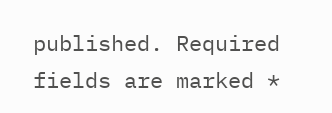published. Required fields are marked *